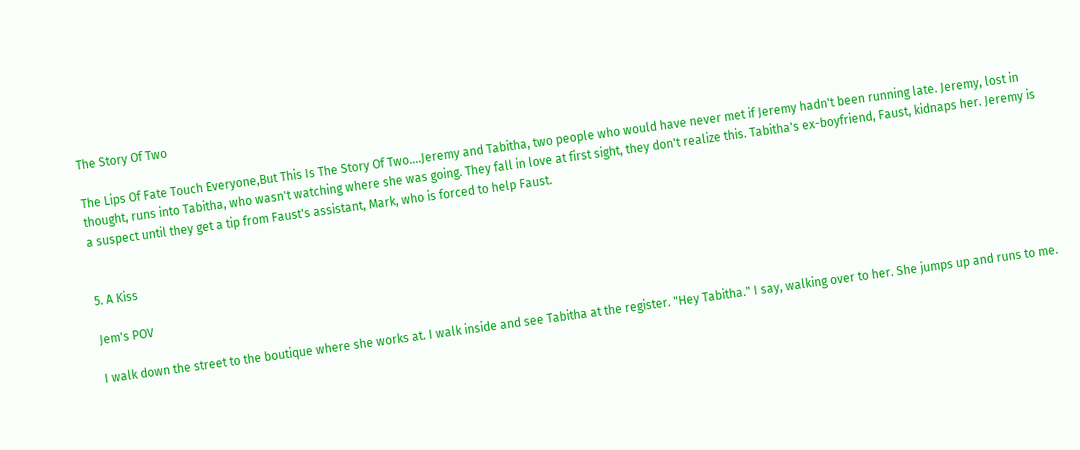The Story Of Two

The Lips Of Fate Touch Everyone,But This Is The Story Of Two....Jeremy and Tabitha, two people who would have never met if Jeremy hadn't been running late. Jeremy, lost in thought, runs into Tabitha, who wasn't watching where she was going. They fall in love at first sight, they don't realize this. Tabitha's ex-boyfriend, Faust, kidnaps her. Jeremy is a suspect until they get a tip from Faust's assistant, Mark, who is forced to help Faust.


5. A Kiss

Jem's POV

I walk down the street to the boutique where she works at. I walk inside and see Tabitha at the register. "Hey Tabitha." I say, walking over to her. She jumps up and runs to me.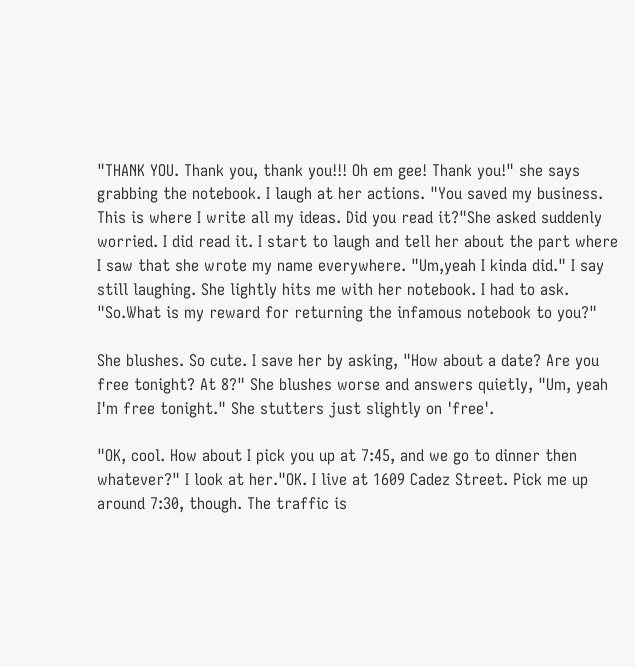"THANK YOU. Thank you, thank you!!! Oh em gee! Thank you!" she says grabbing the notebook. I laugh at her actions. "You saved my business. This is where I write all my ideas. Did you read it?"She asked suddenly worried. I did read it. I start to laugh and tell her about the part where I saw that she wrote my name everywhere. "Um,yeah I kinda did." I say still laughing. She lightly hits me with her notebook. I had to ask. "So.What is my reward for returning the infamous notebook to you?"

She blushes. So cute. I save her by asking, "How about a date? Are you free tonight? At 8?" She blushes worse and answers quietly, "Um, yeah I'm free tonight." She stutters just slightly on 'free'.

"OK, cool. How about I pick you up at 7:45, and we go to dinner then whatever?" I look at her."OK. I live at 1609 Cadez Street. Pick me up around 7:30, though. The traffic is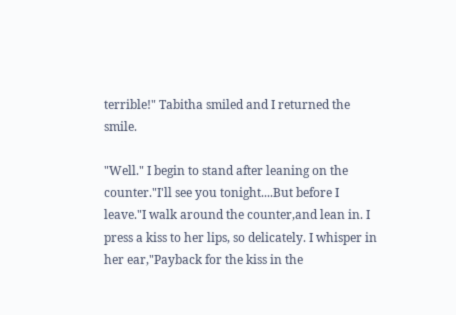terrible!" Tabitha smiled and I returned the smile.

"Well." I begin to stand after leaning on the counter."I'll see you tonight....But before I leave."I walk around the counter,and lean in. I press a kiss to her lips, so delicately. I whisper in her ear,"Payback for the kiss in the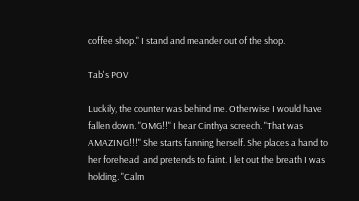coffee shop." I stand and meander out of the shop.

Tab's POV

Luckily, the counter was behind me. Otherwise I would have fallen down. "OMG!!" I hear Cinthya screech. "That was AMAZING!!!" She starts fanning herself. She places a hand to her forehead  and pretends to faint. I let out the breath I was holding. "Calm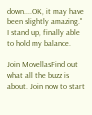down....OK, it may have been slightly amazing." I stand up, finally able to hold my balance.

Join MovellasFind out what all the buzz is about. Join now to start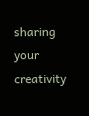sharing your creativity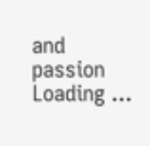and passion
Loading ...